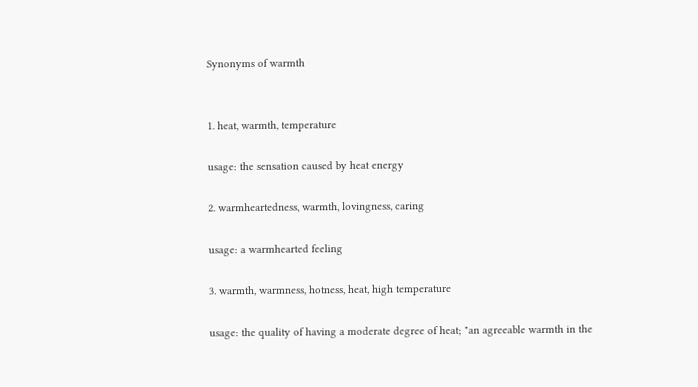Synonyms of warmth


1. heat, warmth, temperature

usage: the sensation caused by heat energy

2. warmheartedness, warmth, lovingness, caring

usage: a warmhearted feeling

3. warmth, warmness, hotness, heat, high temperature

usage: the quality of having a moderate degree of heat; "an agreeable warmth in the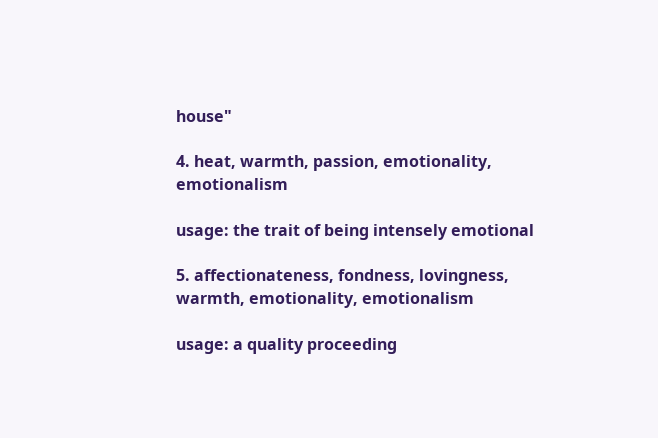house"

4. heat, warmth, passion, emotionality, emotionalism

usage: the trait of being intensely emotional

5. affectionateness, fondness, lovingness, warmth, emotionality, emotionalism

usage: a quality proceeding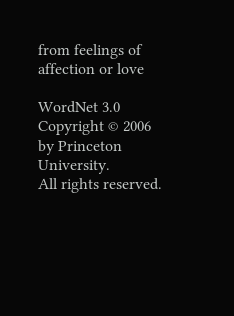from feelings of affection or love

WordNet 3.0 Copyright © 2006 by Princeton University.
All rights reserved.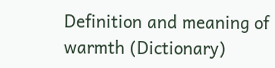Definition and meaning of warmth (Dictionary)